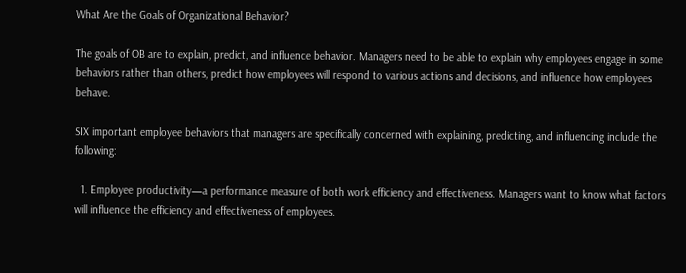What Are the Goals of Organizational Behavior?

The goals of OB are to explain, predict, and influence behavior. Managers need to be able to explain why employees engage in some behaviors rather than others, predict how employees will respond to various actions and decisions, and influence how employees behave.

SIX important employee behaviors that managers are specifically concerned with explaining, predicting, and influencing include the following:

  1. Employee productivity—a performance measure of both work efficiency and effectiveness. Managers want to know what factors will influence the efficiency and effectiveness of employees.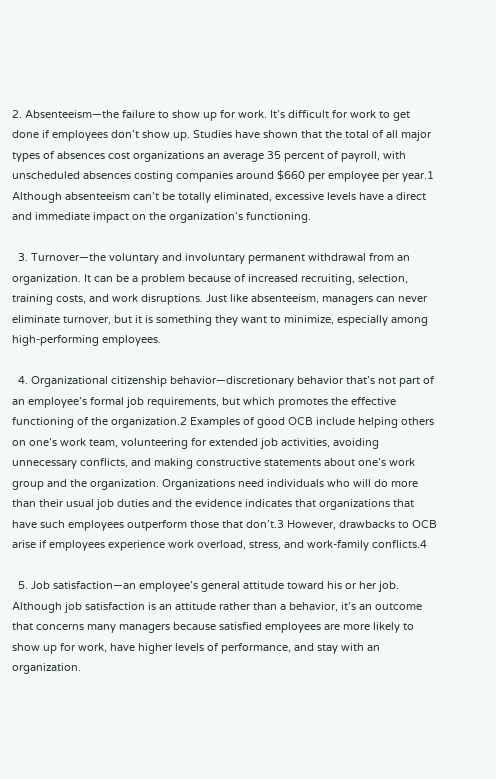2. Absenteeism—the failure to show up for work. It’s difficult for work to get done if employees don’t show up. Studies have shown that the total of all major types of absences cost organizations an average 35 percent of payroll, with unscheduled absences costing companies around $660 per employee per year.1 Although absenteeism can’t be totally eliminated, excessive levels have a direct and immediate impact on the organization’s functioning.

  3. Turnover—the voluntary and involuntary permanent withdrawal from an organization. It can be a problem because of increased recruiting, selection, training costs, and work disruptions. Just like absenteeism, managers can never eliminate turnover, but it is something they want to minimize, especially among high-performing employees.

  4. Organizational citizenship behavior—discretionary behavior that’s not part of an employee’s formal job requirements, but which promotes the effective functioning of the organization.2 Examples of good OCB include helping others on one’s work team, volunteering for extended job activities, avoiding unnecessary conflicts, and making constructive statements about one’s work group and the organization. Organizations need individuals who will do more than their usual job duties and the evidence indicates that organizations that have such employees outperform those that don’t.3 However, drawbacks to OCB arise if employees experience work overload, stress, and work-family conflicts.4

  5. Job satisfaction—an employee’s general attitude toward his or her job. Although job satisfaction is an attitude rather than a behavior, it’s an outcome that concerns many managers because satisfied employees are more likely to show up for work, have higher levels of performance, and stay with an organization.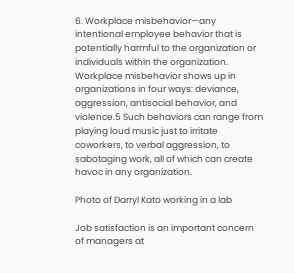6. Workplace misbehavior—any intentional employee behavior that is potentially harmful to the organization or individuals within the organization. Workplace misbehavior shows up in organizations in four ways: deviance, aggression, antisocial behavior, and violence.5 Such behaviors can range from playing loud music just to irritate coworkers, to verbal aggression, to sabotaging work, all of which can create havoc in any organization.

Photo of Darryl Kato working in a lab

Job satisfaction is an important concern of managers at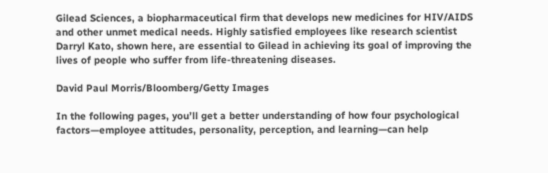Gilead Sciences, a biopharmaceutical firm that develops new medicines for HIV/AIDS and other unmet medical needs. Highly satisfied employees like research scientist Darryl Kato, shown here, are essential to Gilead in achieving its goal of improving the lives of people who suffer from life-threatening diseases.

David Paul Morris/Bloomberg/Getty Images

In the following pages, you’ll get a better understanding of how four psychological factors—employee attitudes, personality, perception, and learning—can help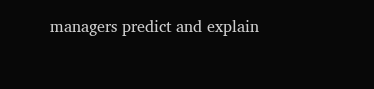managers predict and explain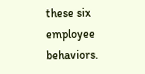these six employee behaviors.